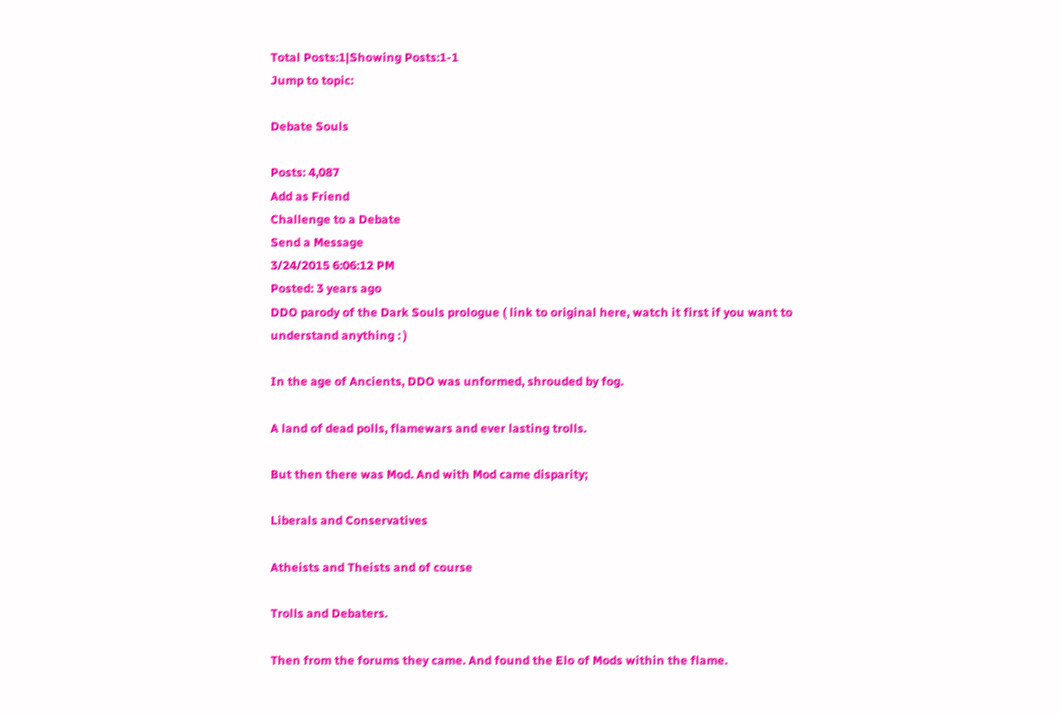Total Posts:1|Showing Posts:1-1
Jump to topic:

Debate Souls

Posts: 4,087
Add as Friend
Challenge to a Debate
Send a Message
3/24/2015 6:06:12 PM
Posted: 3 years ago
DDO parody of the Dark Souls prologue ( link to original here, watch it first if you want to understand anything : )

In the age of Ancients, DDO was unformed, shrouded by fog.

A land of dead polls, flamewars and ever lasting trolls.

But then there was Mod. And with Mod came disparity;

Liberals and Conservatives

Atheists and Theists and of course

Trolls and Debaters.

Then from the forums they came. And found the Elo of Mods within the flame.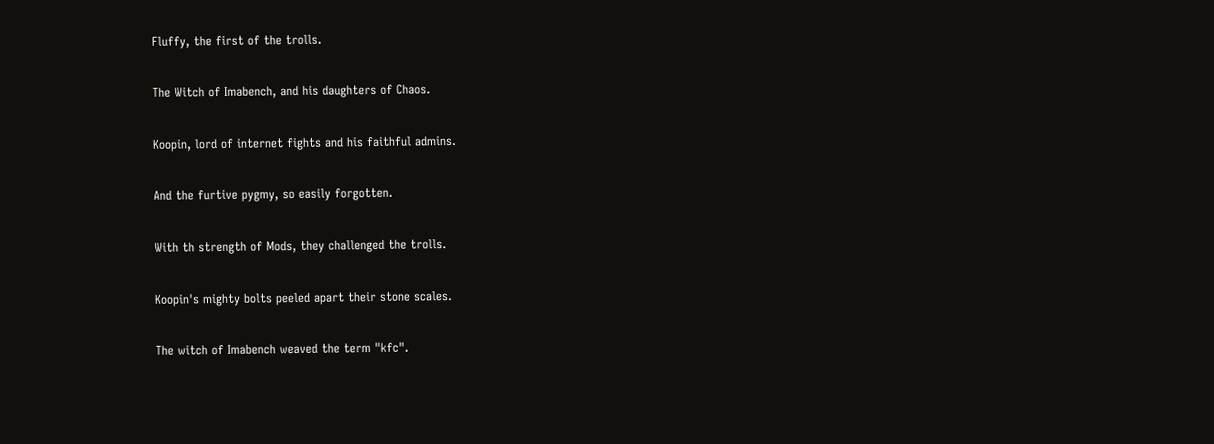Fluffy, the first of the trolls.

The Witch of Imabench, and his daughters of Chaos.

Koopin, lord of internet fights and his faithful admins.

And the furtive pygmy, so easily forgotten.

With th strength of Mods, they challenged the trolls.

Koopin's mighty bolts peeled apart their stone scales.

The witch of Imabench weaved the term "kfc".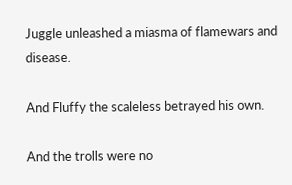Juggle unleashed a miasma of flamewars and disease.

And Fluffy the scaleless betrayed his own.

And the trolls were no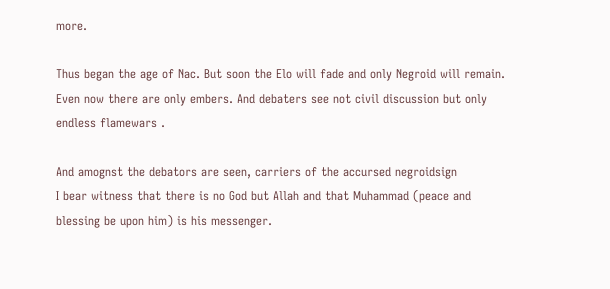more.

Thus began the age of Nac. But soon the Elo will fade and only Negroid will remain.
Even now there are only embers. And debaters see not civil discussion but only endless flamewars .

And amognst the debators are seen, carriers of the accursed negroidsign
I bear witness that there is no God but Allah and that Muhammad (peace and blessing be upon him) is his messenger.